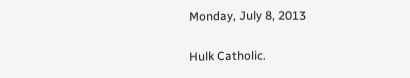Monday, July 8, 2013

Hulk Catholic.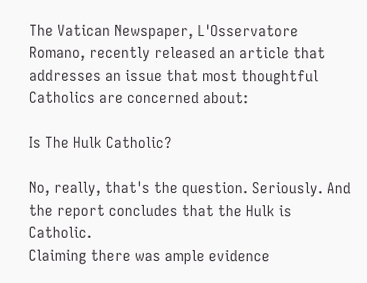The Vatican Newspaper, L'Osservatore Romano, recently released an article that addresses an issue that most thoughtful Catholics are concerned about:

Is The Hulk Catholic?

No, really, that's the question. Seriously. And the report concludes that the Hulk is Catholic.
Claiming there was ample evidence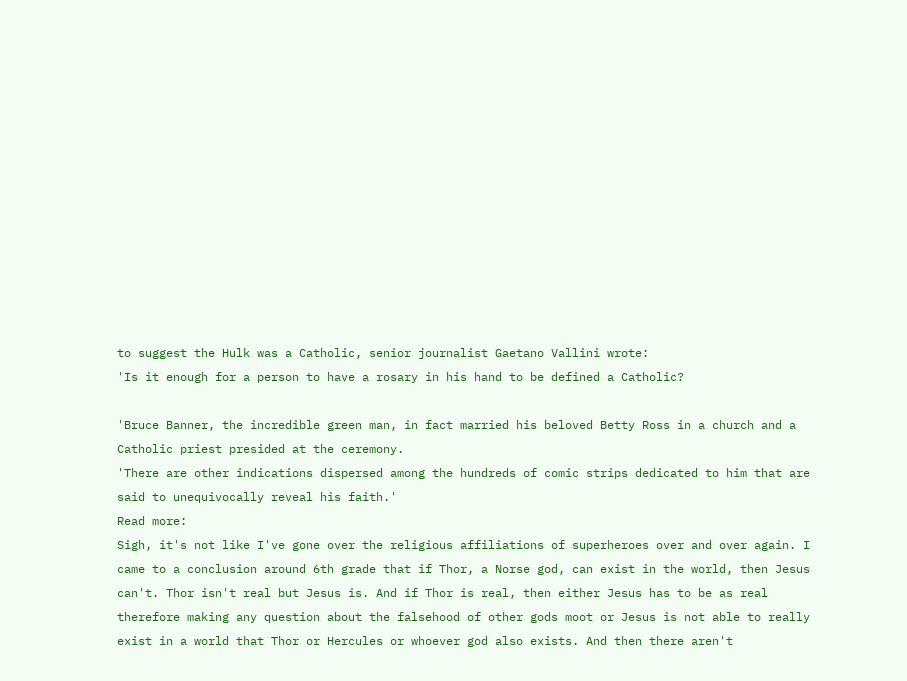to suggest the Hulk was a Catholic, senior journalist Gaetano Vallini wrote:
'Is it enough for a person to have a rosary in his hand to be defined a Catholic?

'Bruce Banner, the incredible green man, in fact married his beloved Betty Ross in a church and a Catholic priest presided at the ceremony.
'There are other indications dispersed among the hundreds of comic strips dedicated to him that are said to unequivocally reveal his faith.'
Read more:
Sigh, it's not like I've gone over the religious affiliations of superheroes over and over again. I came to a conclusion around 6th grade that if Thor, a Norse god, can exist in the world, then Jesus can't. Thor isn't real but Jesus is. And if Thor is real, then either Jesus has to be as real therefore making any question about the falsehood of other gods moot or Jesus is not able to really exist in a world that Thor or Hercules or whoever god also exists. And then there aren't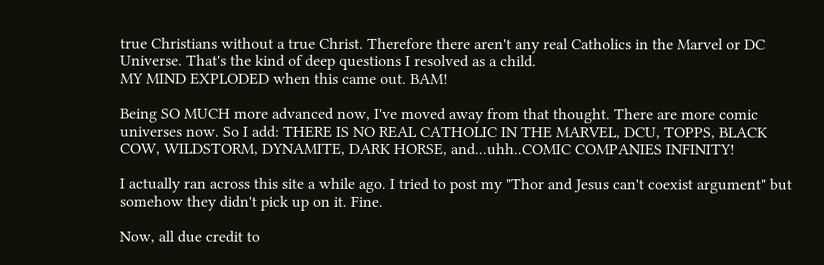true Christians without a true Christ. Therefore there aren't any real Catholics in the Marvel or DC Universe. That's the kind of deep questions I resolved as a child.
MY MIND EXPLODED when this came out. BAM!

Being SO MUCH more advanced now, I've moved away from that thought. There are more comic universes now. So I add: THERE IS NO REAL CATHOLIC IN THE MARVEL, DCU, TOPPS, BLACK COW, WILDSTORM, DYNAMITE, DARK HORSE, and...uhh..COMIC COMPANIES INFINITY!

I actually ran across this site a while ago. I tried to post my "Thor and Jesus can't coexist argument" but somehow they didn't pick up on it. Fine.

Now, all due credit to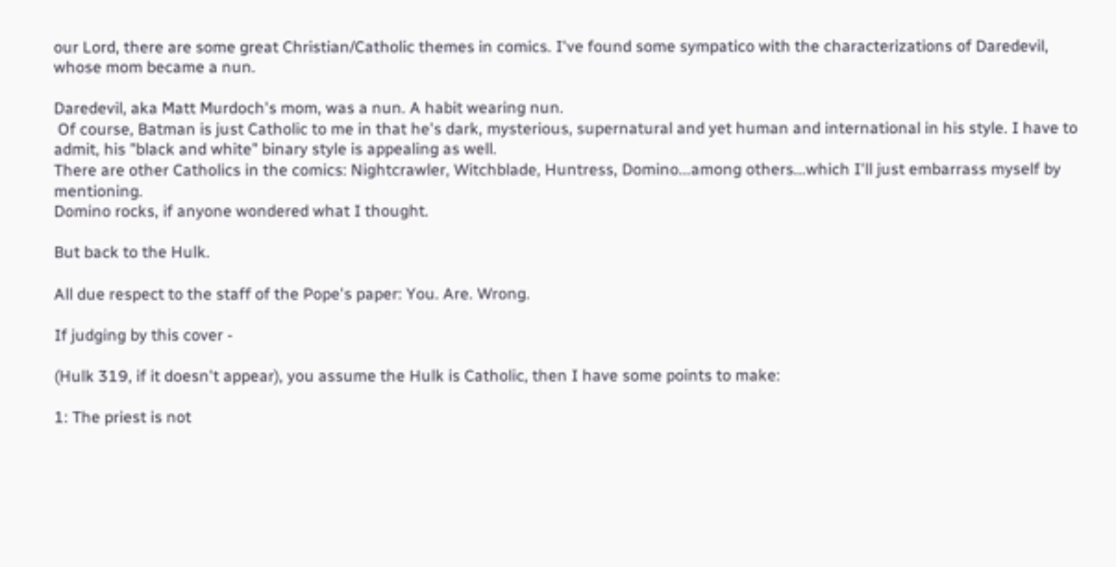our Lord, there are some great Christian/Catholic themes in comics. I've found some sympatico with the characterizations of Daredevil, whose mom became a nun.

Daredevil, aka Matt Murdoch's mom, was a nun. A habit wearing nun.
 Of course, Batman is just Catholic to me in that he's dark, mysterious, supernatural and yet human and international in his style. I have to admit, his "black and white" binary style is appealing as well.
There are other Catholics in the comics: Nightcrawler, Witchblade, Huntress, Domino...among others...which I'll just embarrass myself by mentioning.
Domino rocks, if anyone wondered what I thought.

But back to the Hulk.

All due respect to the staff of the Pope's paper: You. Are. Wrong.

If judging by this cover -

(Hulk 319, if it doesn't appear), you assume the Hulk is Catholic, then I have some points to make:

1: The priest is not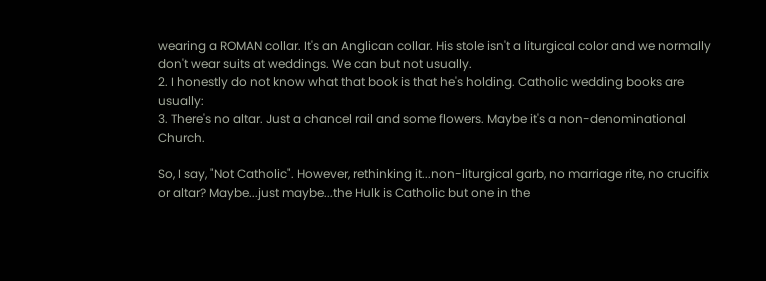wearing a ROMAN collar. It's an Anglican collar. His stole isn't a liturgical color and we normally don't wear suits at weddings. We can but not usually.
2. I honestly do not know what that book is that he's holding. Catholic wedding books are usually:
3. There's no altar. Just a chancel rail and some flowers. Maybe it's a non-denominational Church.

So, I say, "Not Catholic". However, rethinking it...non-liturgical garb, no marriage rite, no crucifix or altar? Maybe...just maybe...the Hulk is Catholic but one in the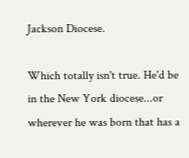Jackson Diocese.

Which totally isn't true. He'd be in the New York diocese...or wherever he was born that has a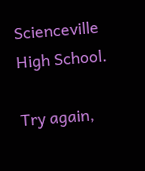Scienceville High School.

Try again,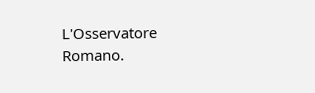L'Osservatore Romano.